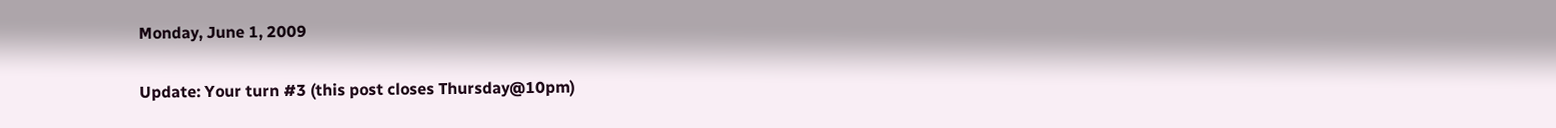Monday, June 1, 2009

Update: Your turn #3 (this post closes Thursday@10pm)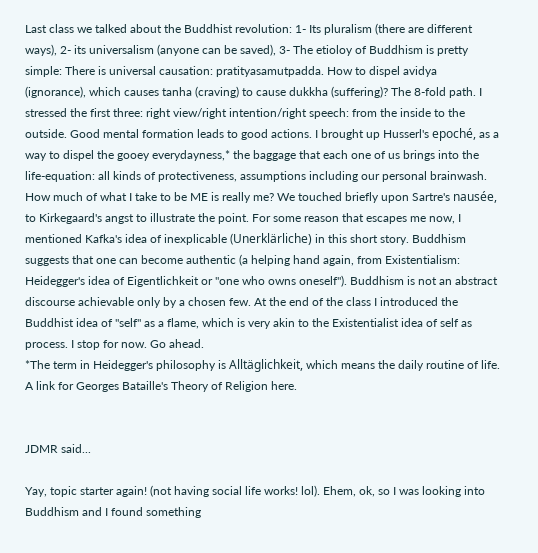Last class we talked about the Buddhist revolution: 1- Its pluralism (there are different ways), 2- its universalism (anyone can be saved), 3- The etioloy of Buddhism is pretty simple: There is universal causation: pratityasamutpadda. How to dispel avidya (ignorance), which causes tanha (craving) to cause dukkha (suffering)? The 8-fold path. I stressed the first three: right view/right intention/right speech: from the inside to the outside. Good mental formation leads to good actions. I brought up Husserl's epoché, as a way to dispel the gooey everydayness,* the baggage that each one of us brings into the life-equation: all kinds of protectiveness, assumptions including our personal brainwash. How much of what I take to be ME is really me? We touched briefly upon Sartre's nausée, to Kirkegaard's angst to illustrate the point. For some reason that escapes me now, I mentioned Kafka's idea of inexplicable (Unerklärliche) in this short story. Buddhism suggests that one can become authentic (a helping hand again, from Existentialism: Heidegger's idea of Eigentlichkeit or "one who owns oneself"). Buddhism is not an abstract discourse achievable only by a chosen few. At the end of the class I introduced the Buddhist idea of "self" as a flame, which is very akin to the Existentialist idea of self as process. I stop for now. Go ahead.
*The term in Heidegger's philosophy is Alltäglichkeit, which means the daily routine of life.
A link for Georges Bataille's Theory of Religion here.


JDMR said...

Yay, topic starter again! (not having social life works! lol). Ehem, ok, so I was looking into Buddhism and I found something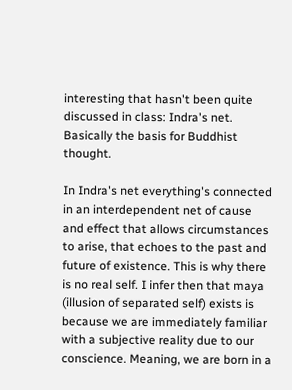interesting that hasn't been quite discussed in class: Indra's net. Basically the basis for Buddhist thought.

In Indra's net everything's connected in an interdependent net of cause and effect that allows circumstances to arise, that echoes to the past and future of existence. This is why there is no real self. I infer then that maya (illusion of separated self) exists is because we are immediately familiar with a subjective reality due to our conscience. Meaning, we are born in a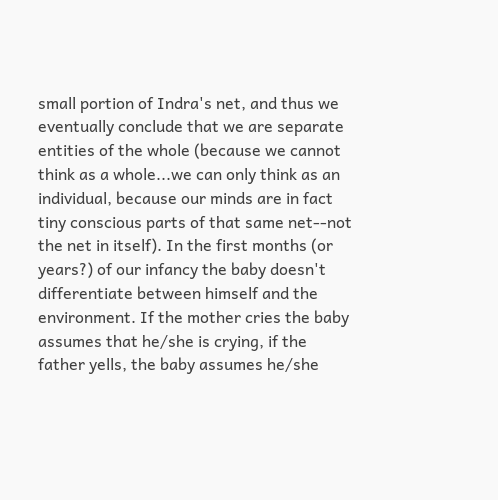small portion of Indra's net, and thus we eventually conclude that we are separate entities of the whole (because we cannot think as a whole...we can only think as an individual, because our minds are in fact tiny conscious parts of that same net--not the net in itself). In the first months (or years?) of our infancy the baby doesn't differentiate between himself and the environment. If the mother cries the baby assumes that he/she is crying, if the father yells, the baby assumes he/she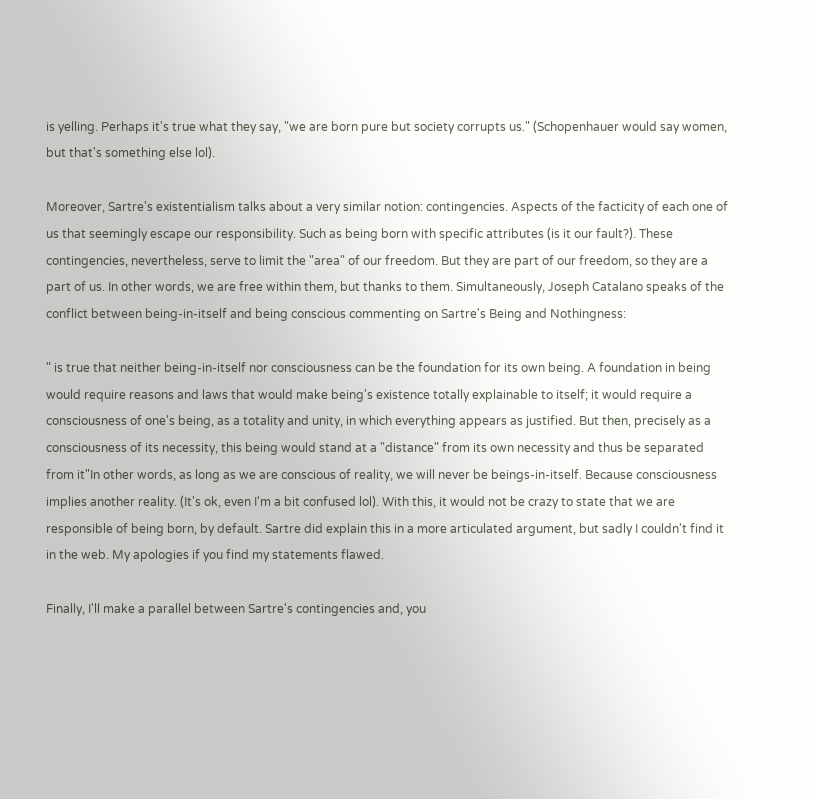is yelling. Perhaps it's true what they say, "we are born pure but society corrupts us." (Schopenhauer would say women, but that's something else lol).

Moreover, Sartre's existentialism talks about a very similar notion: contingencies. Aspects of the facticity of each one of us that seemingly escape our responsibility. Such as being born with specific attributes (is it our fault?). These contingencies, nevertheless, serve to limit the "area" of our freedom. But they are part of our freedom, so they are a part of us. In other words, we are free within them, but thanks to them. Simultaneously, Joseph Catalano speaks of the conflict between being-in-itself and being conscious commenting on Sartre's Being and Nothingness:

" is true that neither being-in-itself nor consciousness can be the foundation for its own being. A foundation in being would require reasons and laws that would make being's existence totally explainable to itself; it would require a consciousness of one's being, as a totality and unity, in which everything appears as justified. But then, precisely as a consciousness of its necessity, this being would stand at a "distance" from its own necessity and thus be separated from it"In other words, as long as we are conscious of reality, we will never be beings-in-itself. Because consciousness implies another reality. (It's ok, even I'm a bit confused lol). With this, it would not be crazy to state that we are responsible of being born, by default. Sartre did explain this in a more articulated argument, but sadly I couldn't find it in the web. My apologies if you find my statements flawed.

Finally, I'll make a parallel between Sartre's contingencies and, you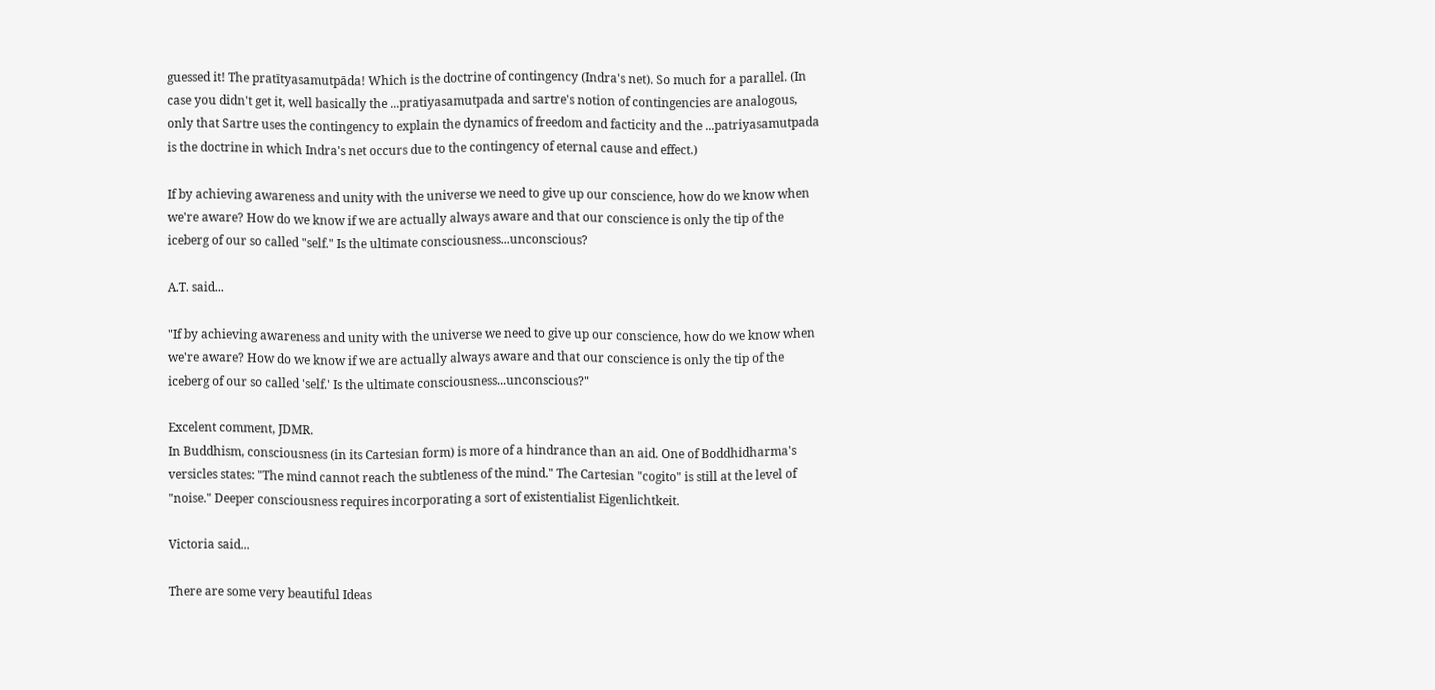guessed it! The pratītyasamutpāda! Which is the doctrine of contingency (Indra's net). So much for a parallel. (In case you didn't get it, well basically the ...pratiyasamutpada and sartre's notion of contingencies are analogous, only that Sartre uses the contingency to explain the dynamics of freedom and facticity and the ...patriyasamutpada is the doctrine in which Indra's net occurs due to the contingency of eternal cause and effect.)

If by achieving awareness and unity with the universe we need to give up our conscience, how do we know when we're aware? How do we know if we are actually always aware and that our conscience is only the tip of the iceberg of our so called "self." Is the ultimate consciousness...unconscious?

A.T. said...

"If by achieving awareness and unity with the universe we need to give up our conscience, how do we know when we're aware? How do we know if we are actually always aware and that our conscience is only the tip of the iceberg of our so called 'self.' Is the ultimate consciousness...unconscious?"

Excelent comment, JDMR.
In Buddhism, consciousness (in its Cartesian form) is more of a hindrance than an aid. One of Boddhidharma's versicles states: "The mind cannot reach the subtleness of the mind." The Cartesian "cogito" is still at the level of "noise." Deeper consciousness requires incorporating a sort of existentialist Eigenlichtkeit.

Victoria said...

There are some very beautiful Ideas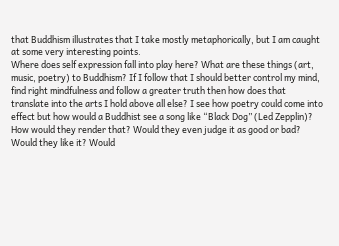that Buddhism illustrates that I take mostly metaphorically, but I am caught at some very interesting points.
Where does self expression fall into play here? What are these things (art, music, poetry) to Buddhism? If I follow that I should better control my mind, find right mindfulness and follow a greater truth then how does that translate into the arts I hold above all else? I see how poetry could come into effect but how would a Buddhist see a song like “Black Dog” (Led Zepplin)? How would they render that? Would they even judge it as good or bad? Would they like it? Would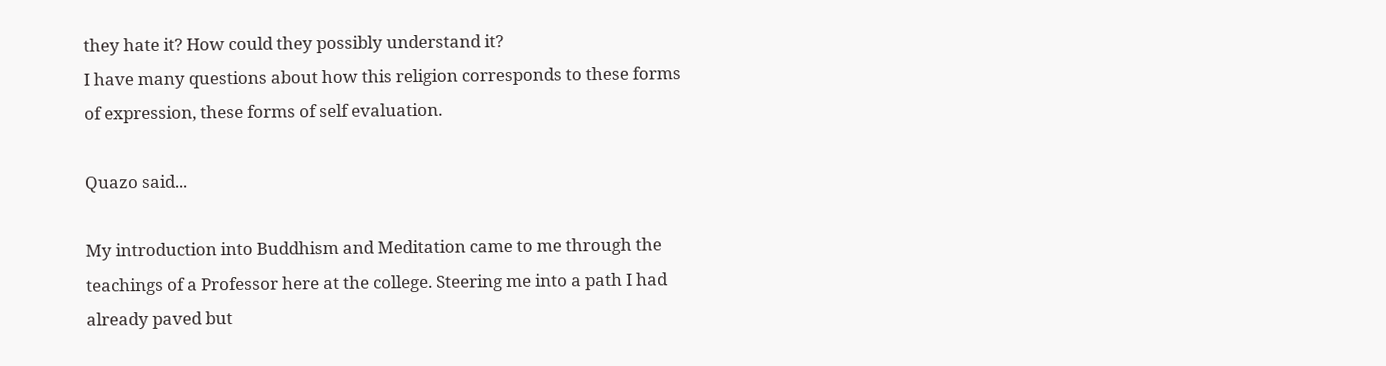they hate it? How could they possibly understand it?
I have many questions about how this religion corresponds to these forms of expression, these forms of self evaluation.

Quazo said...

My introduction into Buddhism and Meditation came to me through the teachings of a Professor here at the college. Steering me into a path I had already paved but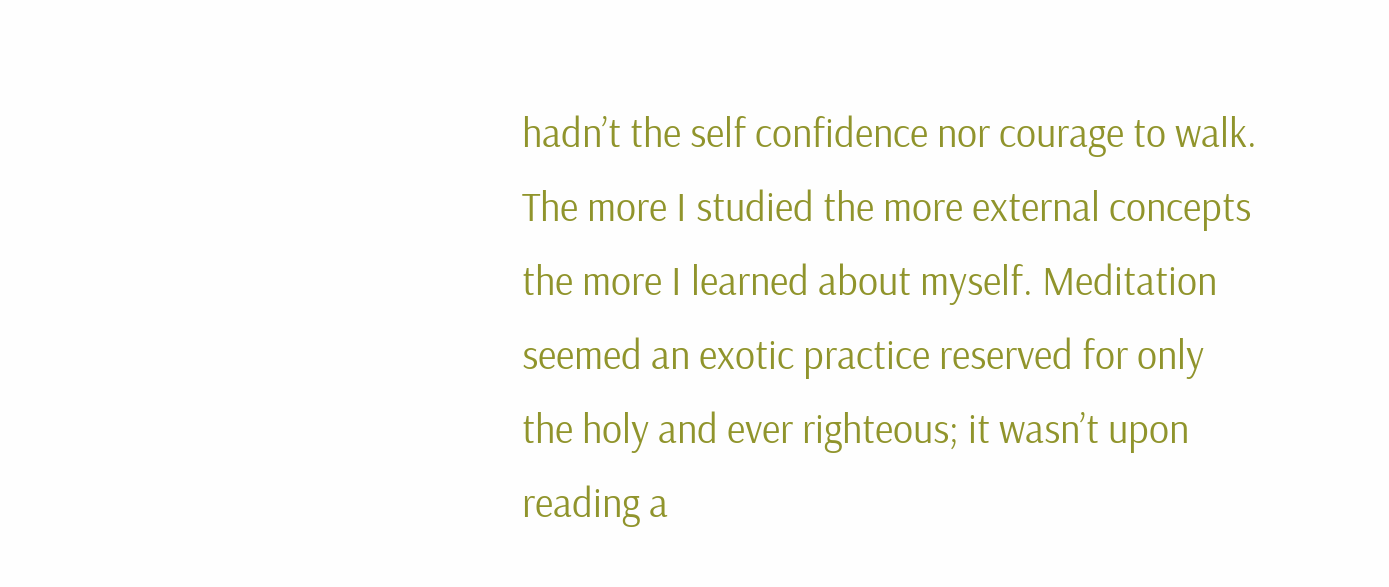hadn’t the self confidence nor courage to walk. The more I studied the more external concepts the more I learned about myself. Meditation seemed an exotic practice reserved for only the holy and ever righteous; it wasn’t upon reading a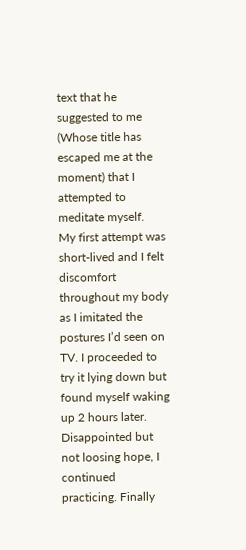text that he suggested to me (Whose title has escaped me at the moment) that I attempted to meditate myself.
My first attempt was short-lived and I felt discomfort throughout my body as I imitated the postures I’d seen on TV. I proceeded to try it lying down but found myself waking up 2 hours later. Disappointed but not loosing hope, I continued practicing. Finally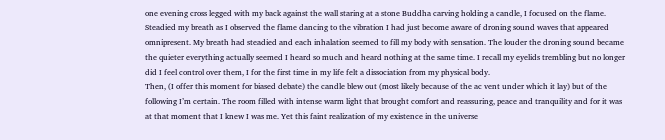one evening cross legged with my back against the wall staring at a stone Buddha carving holding a candle, I focused on the flame. Steadied my breath as I observed the flame dancing to the vibration I had just become aware of droning sound waves that appeared omnipresent. My breath had steadied and each inhalation seemed to fill my body with sensation. The louder the droning sound became the quieter everything actually seemed I heard so much and heard nothing at the same time. I recall my eyelids trembling but no longer did I feel control over them, I for the first time in my life felt a dissociation from my physical body.
Then, (I offer this moment for biased debate) the candle blew out (most likely because of the ac vent under which it lay) but of the following I’m certain. The room filled with intense warm light that brought comfort and reassuring, peace and tranquility and for it was at that moment that I knew I was me. Yet this faint realization of my existence in the universe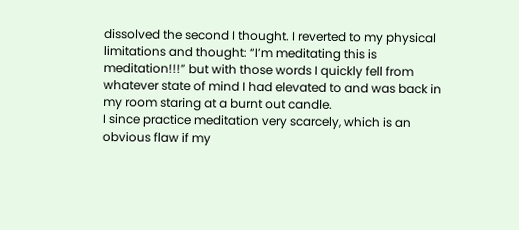dissolved the second I thought. I reverted to my physical limitations and thought: “I’m meditating this is meditation!!!” but with those words I quickly fell from whatever state of mind I had elevated to and was back in my room staring at a burnt out candle.
I since practice meditation very scarcely, which is an obvious flaw if my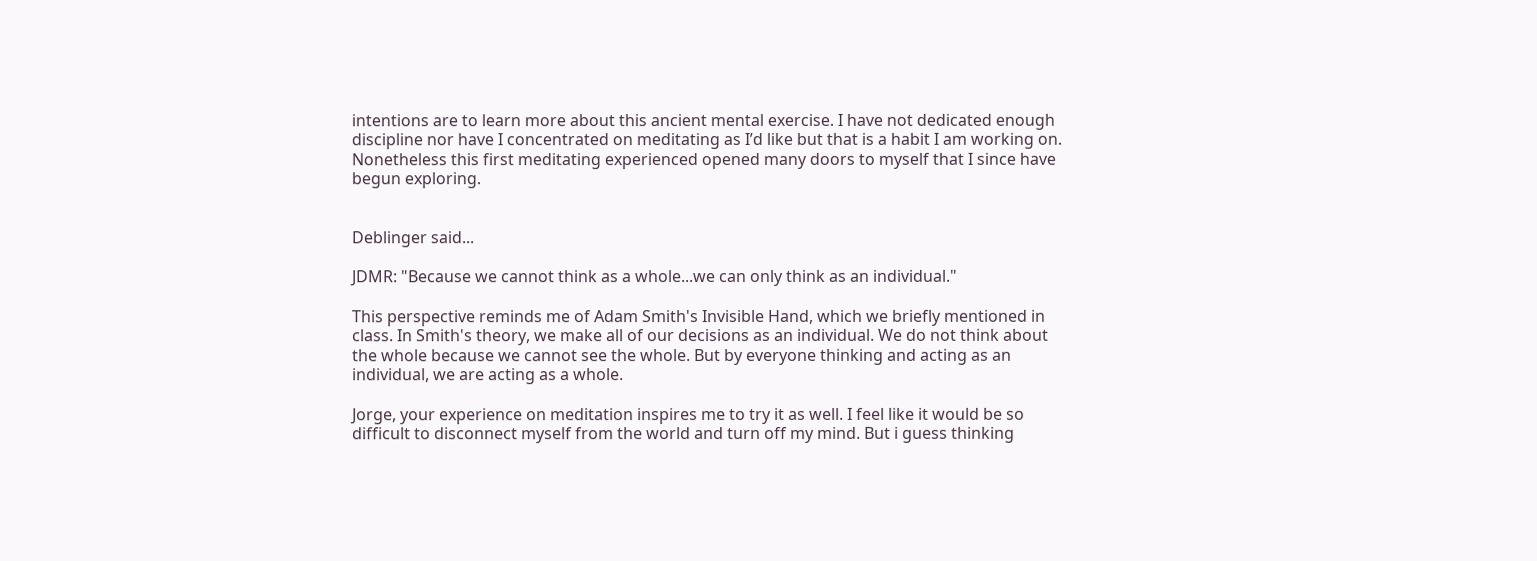intentions are to learn more about this ancient mental exercise. I have not dedicated enough discipline nor have I concentrated on meditating as I’d like but that is a habit I am working on. Nonetheless this first meditating experienced opened many doors to myself that I since have begun exploring.


Deblinger said...

JDMR: "Because we cannot think as a whole...we can only think as an individual."

This perspective reminds me of Adam Smith's Invisible Hand, which we briefly mentioned in class. In Smith's theory, we make all of our decisions as an individual. We do not think about the whole because we cannot see the whole. But by everyone thinking and acting as an individual, we are acting as a whole.

Jorge, your experience on meditation inspires me to try it as well. I feel like it would be so difficult to disconnect myself from the world and turn off my mind. But i guess thinking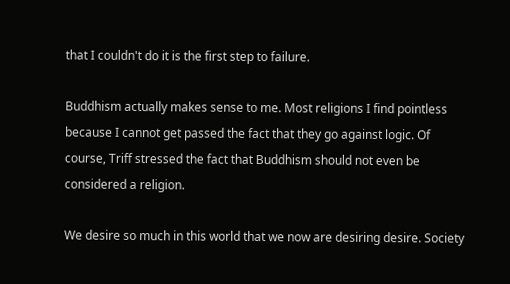that I couldn't do it is the first step to failure.

Buddhism actually makes sense to me. Most religions I find pointless because I cannot get passed the fact that they go against logic. Of course, Triff stressed the fact that Buddhism should not even be considered a religion.

We desire so much in this world that we now are desiring desire. Society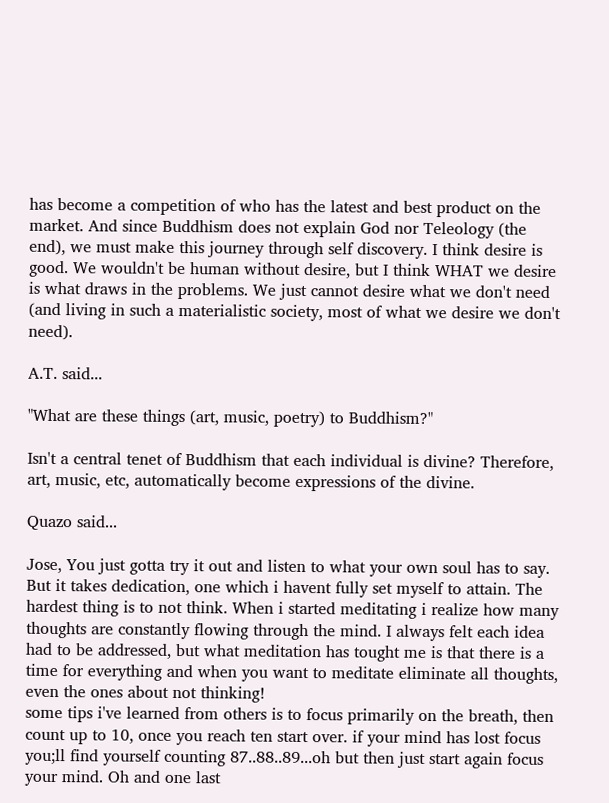has become a competition of who has the latest and best product on the market. And since Buddhism does not explain God nor Teleology (the end), we must make this journey through self discovery. I think desire is good. We wouldn't be human without desire, but I think WHAT we desire is what draws in the problems. We just cannot desire what we don't need (and living in such a materialistic society, most of what we desire we don't need).

A.T. said...

"What are these things (art, music, poetry) to Buddhism?"

Isn't a central tenet of Buddhism that each individual is divine? Therefore, art, music, etc, automatically become expressions of the divine.

Quazo said...

Jose, You just gotta try it out and listen to what your own soul has to say. But it takes dedication, one which i havent fully set myself to attain. The hardest thing is to not think. When i started meditating i realize how many thoughts are constantly flowing through the mind. I always felt each idea had to be addressed, but what meditation has tought me is that there is a time for everything and when you want to meditate eliminate all thoughts, even the ones about not thinking!
some tips i've learned from others is to focus primarily on the breath, then count up to 10, once you reach ten start over. if your mind has lost focus you;ll find yourself counting 87..88..89...oh but then just start again focus your mind. Oh and one last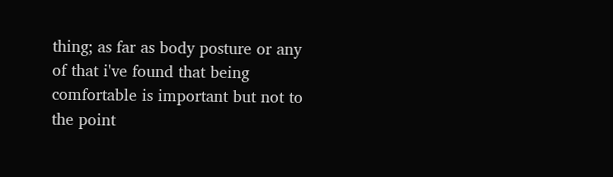thing; as far as body posture or any of that i've found that being comfortable is important but not to the point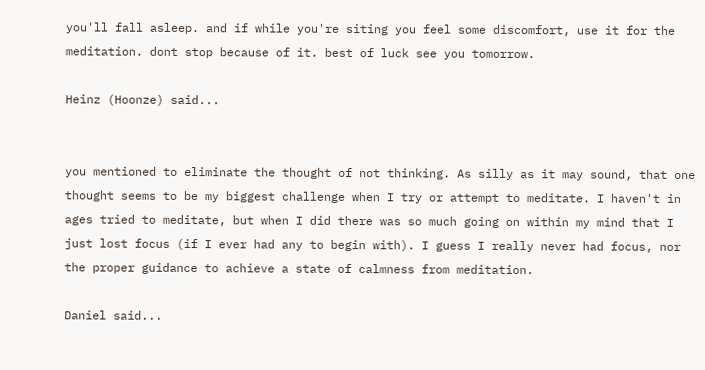you'll fall asleep. and if while you're siting you feel some discomfort, use it for the meditation. dont stop because of it. best of luck see you tomorrow.

Heinz (Hoonze) said...


you mentioned to eliminate the thought of not thinking. As silly as it may sound, that one thought seems to be my biggest challenge when I try or attempt to meditate. I haven't in ages tried to meditate, but when I did there was so much going on within my mind that I just lost focus (if I ever had any to begin with). I guess I really never had focus, nor the proper guidance to achieve a state of calmness from meditation.

Daniel said...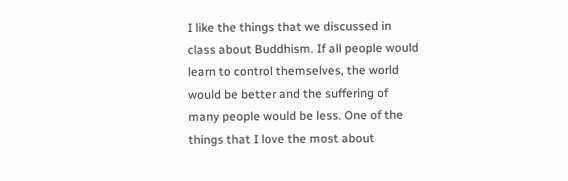I like the things that we discussed in class about Buddhism. If all people would learn to control themselves, the world would be better and the suffering of many people would be less. One of the things that I love the most about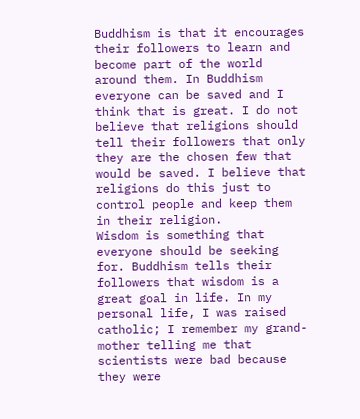Buddhism is that it encourages their followers to learn and become part of the world around them. In Buddhism everyone can be saved and I think that is great. I do not believe that religions should tell their followers that only they are the chosen few that would be saved. I believe that religions do this just to control people and keep them in their religion.
Wisdom is something that everyone should be seeking for. Buddhism tells their followers that wisdom is a great goal in life. In my personal life, I was raised catholic; I remember my grand-mother telling me that scientists were bad because they were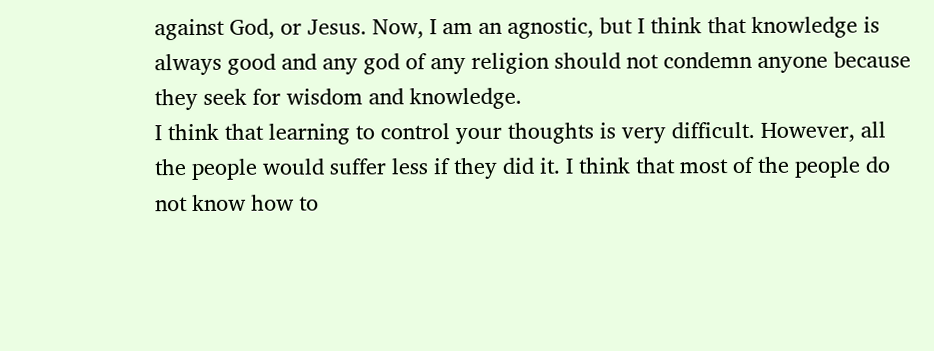against God, or Jesus. Now, I am an agnostic, but I think that knowledge is always good and any god of any religion should not condemn anyone because they seek for wisdom and knowledge.
I think that learning to control your thoughts is very difficult. However, all the people would suffer less if they did it. I think that most of the people do not know how to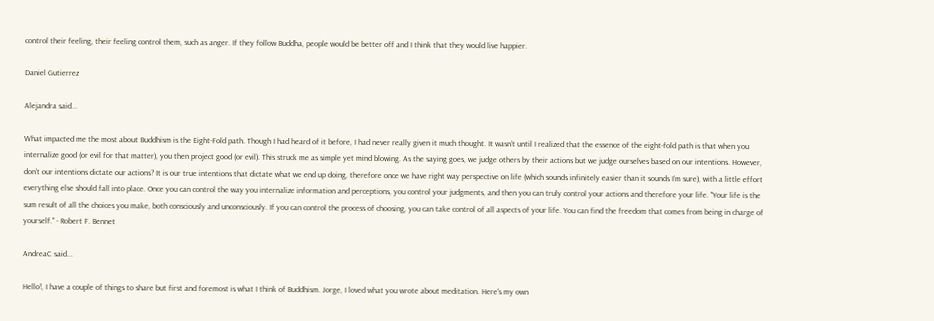control their feeling, their feeling control them, such as anger. If they follow Buddha, people would be better off and I think that they would live happier.

Daniel Gutierrez

Alejandra said...

What impacted me the most about Buddhism is the Eight-Fold path. Though I had heard of it before, I had never really given it much thought. It wasn’t until I realized that the essence of the eight-fold path is that when you internalize good (or evil for that matter), you then project good (or evil). This struck me as simple yet mind blowing. As the saying goes, we judge others by their actions but we judge ourselves based on our intentions. However, don’t our intentions dictate our actions? It is our true intentions that dictate what we end up doing, therefore once we have right way perspective on life (which sounds infinitely easier than it sounds I’m sure), with a little effort everything else should fall into place. Once you can control the way you internalize information and perceptions, you control your judgments, and then you can truly control your actions and therefore your life. "Your life is the sum result of all the choices you make, both consciously and unconsciously. If you can control the process of choosing, you can take control of all aspects of your life. You can find the freedom that comes from being in charge of yourself." - Robert F. Bennet

AndreaC said...

Hello!, I have a couple of things to share but first and foremost is what I think of Buddhism. Jorge, I loved what you wrote about meditation. Here's my own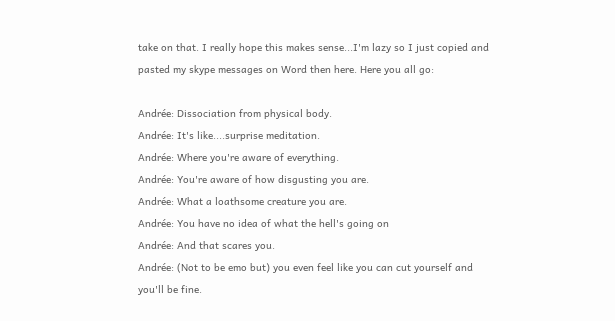take on that. I really hope this makes sense...I'm lazy so I just copied and pasted my skype messages on Word then here. Here you all go:

Andrée: Dissociation from physical body.
Andrée: It's like....surprise meditation.
Andrée: Where you're aware of everything.
Andrée: You're aware of how disgusting you are.
Andrée: What a loathsome creature you are.
Andrée: You have no idea of what the hell's going on
Andrée: And that scares you.
Andrée: (Not to be emo but) you even feel like you can cut yourself and you'll be fine.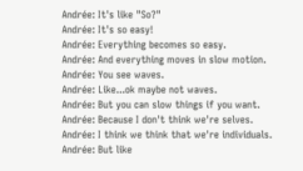Andrée: It's like "So?"
Andrée: It's so easy!
Andrée: Everything becomes so easy.
Andrée: And everything moves in slow motion.
Andrée: You see waves.
Andrée: Like...ok maybe not waves.
Andrée: But you can slow things if you want.
Andrée: Because I don't think we're selves.
Andrée: I think we think that we're individuals.
Andrée: But like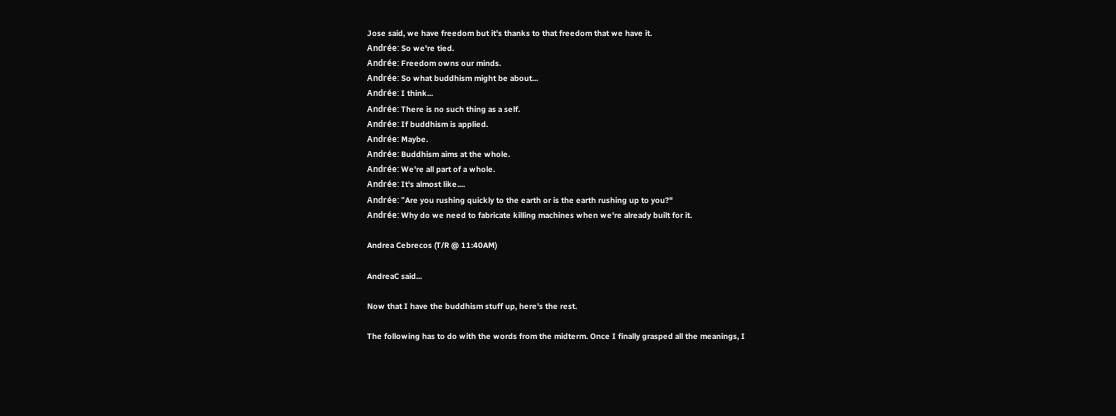Jose said, we have freedom but it's thanks to that freedom that we have it.
Andrée: So we're tied.
Andrée: Freedom owns our minds.
Andrée: So what buddhism might be about...
Andrée: I think...
Andrée: There is no such thing as a self.
Andrée: If buddhism is applied.
Andrée: Maybe.
Andrée: Buddhism aims at the whole.
Andrée: We're all part of a whole.
Andrée: It's almost like....
Andrée: "Are you rushing quickly to the earth or is the earth rushing up to you?"
Andrée: Why do we need to fabricate killing machines when we're already built for it.

Andrea Cebrecos (T/R @ 11:40AM)

AndreaC said...

Now that I have the buddhism stuff up, here's the rest.

The following has to do with the words from the midterm. Once I finally grasped all the meanings, I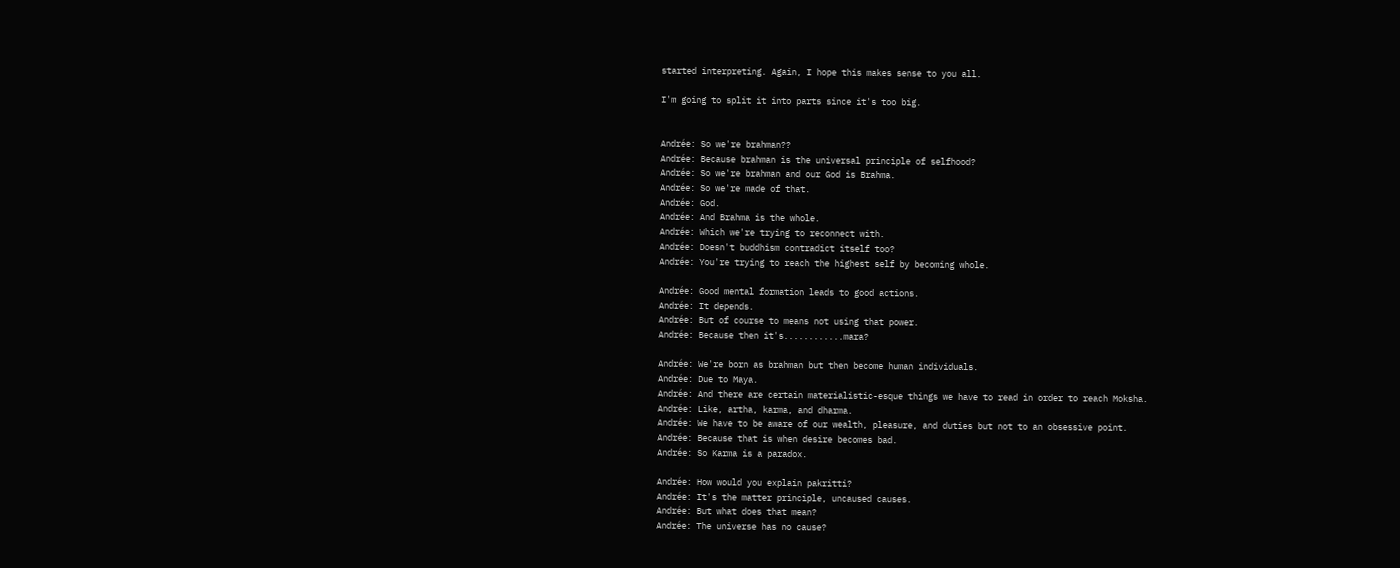started interpreting. Again, I hope this makes sense to you all.

I'm going to split it into parts since it's too big.


Andrée: So we're brahman??
Andrée: Because brahman is the universal principle of selfhood?
Andrée: So we're brahman and our God is Brahma.
Andrée: So we're made of that.
Andrée: God.
Andrée: And Brahma is the whole.
Andrée: Which we're trying to reconnect with.
Andrée: Doesn't buddhism contradict itself too?
Andrée: You're trying to reach the highest self by becoming whole.

Andrée: Good mental formation leads to good actions.
Andrée: It depends.
Andrée: But of course to means not using that power.
Andrée: Because then it's............mara?

Andrée: We're born as brahman but then become human individuals.
Andrée: Due to Maya.
Andrée: And there are certain materialistic-esque things we have to read in order to reach Moksha.
Andrée: Like, artha, karma, and dharma.
Andrée: We have to be aware of our wealth, pleasure, and duties but not to an obsessive point.
Andrée: Because that is when desire becomes bad.
Andrée: So Karma is a paradox.

Andrée: How would you explain pakritti?
Andrée: It's the matter principle, uncaused causes.
Andrée: But what does that mean?
Andrée: The universe has no cause?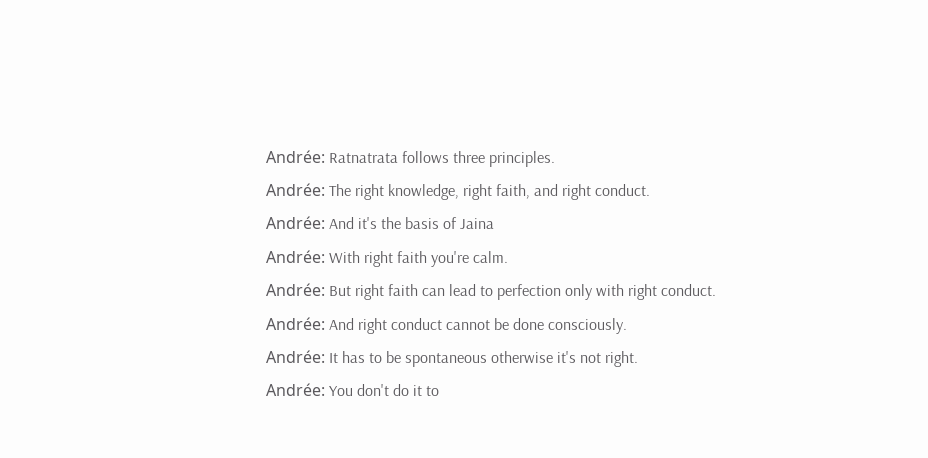Andrée: Ratnatrata follows three principles.
Andrée: The right knowledge, right faith, and right conduct.
Andrée: And it's the basis of Jaina
Andrée: With right faith you're calm.
Andrée: But right faith can lead to perfection only with right conduct.
Andrée: And right conduct cannot be done consciously.
Andrée: It has to be spontaneous otherwise it's not right.
Andrée: You don't do it to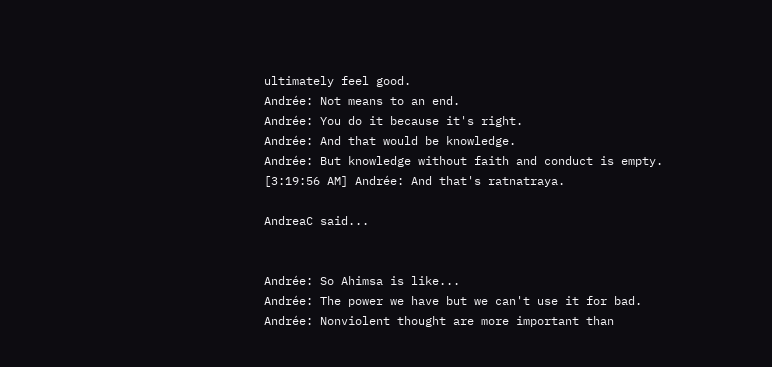ultimately feel good.
Andrée: Not means to an end.
Andrée: You do it because it's right.
Andrée: And that would be knowledge.
Andrée: But knowledge without faith and conduct is empty.
[3:19:56 AM] Andrée: And that's ratnatraya.

AndreaC said...


Andrée: So Ahimsa is like...
Andrée: The power we have but we can't use it for bad.
Andrée: Nonviolent thought are more important than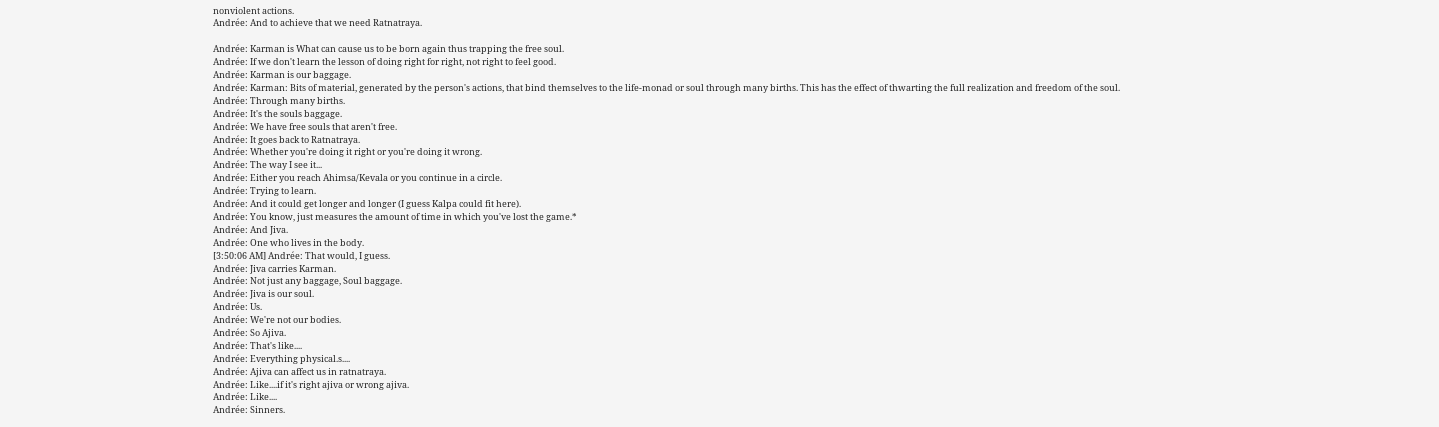nonviolent actions.
Andrée: And to achieve that we need Ratnatraya.

Andrée: Karman is What can cause us to be born again thus trapping the free soul.
Andrée: If we don't learn the lesson of doing right for right, not right to feel good.
Andrée: Karman is our baggage.
Andrée: Karman: Bits of material, generated by the person's actions, that bind themselves to the life-monad or soul through many births. This has the effect of thwarting the full realization and freedom of the soul.
Andrée: Through many births.
Andrée: It's the souls baggage.
Andrée: We have free souls that aren't free.
Andrée: It goes back to Ratnatraya.
Andrée: Whether you're doing it right or you're doing it wrong.
Andrée: The way I see it...
Andrée: Either you reach Ahimsa/Kevala or you continue in a circle.
Andrée: Trying to learn.
Andrée: And it could get longer and longer (I guess Kalpa could fit here).
Andrée: You know, just measures the amount of time in which you've lost the game.*
Andrée: And Jiva.
Andrée: One who lives in the body.
[3:50:06 AM] Andrée: That would, I guess.
Andrée: Jiva carries Karman.
Andrée: Not just any baggage, Soul baggage.
Andrée: Jiva is our soul.
Andrée: Us.
Andrée: We're not our bodies.
Andrée: So Ajiva.
Andrée: That's like....
Andrée: Everything physical.s....
Andrée: Ajiva can affect us in ratnatraya.
Andrée: Like....if it's right ajiva or wrong ajiva.
Andrée: Like....
Andrée: Sinners.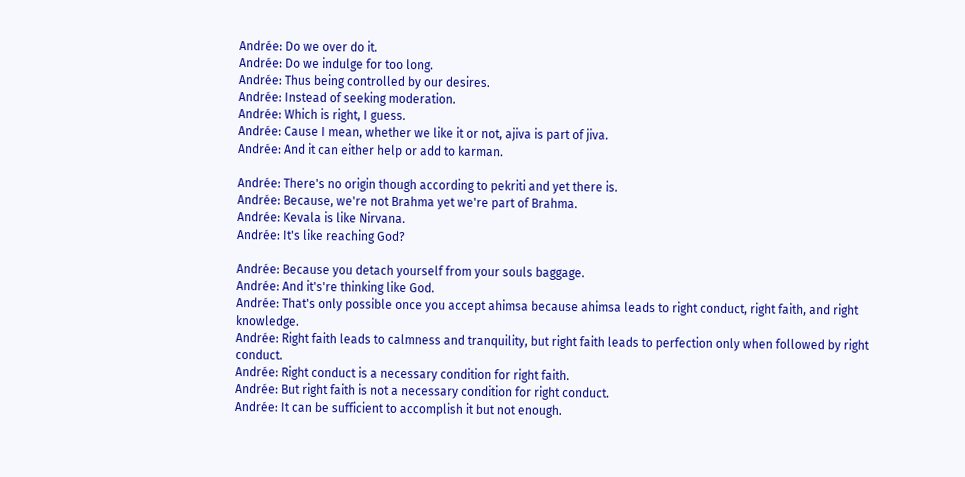Andrée: Do we over do it.
Andrée: Do we indulge for too long.
Andrée: Thus being controlled by our desires.
Andrée: Instead of seeking moderation.
Andrée: Which is right, I guess.
Andrée: Cause I mean, whether we like it or not, ajiva is part of jiva.
Andrée: And it can either help or add to karman.

Andrée: There's no origin though according to pekriti and yet there is.
Andrée: Because, we're not Brahma yet we're part of Brahma.
Andrée: Kevala is like Nirvana.
Andrée: It's like reaching God?

Andrée: Because you detach yourself from your souls baggage.
Andrée: And it's're thinking like God.
Andrée: That's only possible once you accept ahimsa because ahimsa leads to right conduct, right faith, and right knowledge.
Andrée: Right faith leads to calmness and tranquility, but right faith leads to perfection only when followed by right conduct.
Andrée: Right conduct is a necessary condition for right faith.
Andrée: But right faith is not a necessary condition for right conduct.
Andrée: It can be sufficient to accomplish it but not enough.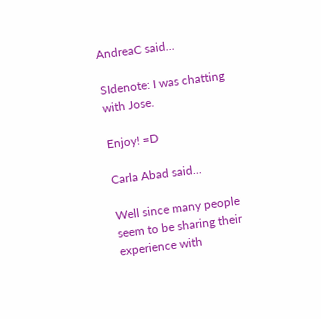AndreaC said...

SIdenote: I was chatting with Jose.

Enjoy! =D

Carla Abad said...

Well since many people seem to be sharing their experience with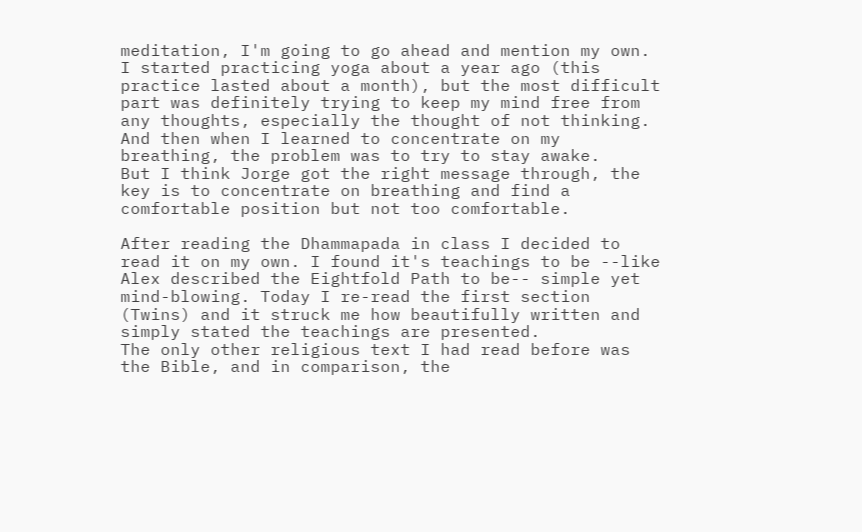meditation, I'm going to go ahead and mention my own.
I started practicing yoga about a year ago (this practice lasted about a month), but the most difficult part was definitely trying to keep my mind free from any thoughts, especially the thought of not thinking. And then when I learned to concentrate on my breathing, the problem was to try to stay awake.
But I think Jorge got the right message through, the key is to concentrate on breathing and find a comfortable position but not too comfortable.

After reading the Dhammapada in class I decided to read it on my own. I found it's teachings to be --like Alex described the Eightfold Path to be-- simple yet mind-blowing. Today I re-read the first section (Twins) and it struck me how beautifully written and simply stated the teachings are presented.
The only other religious text I had read before was the Bible, and in comparison, the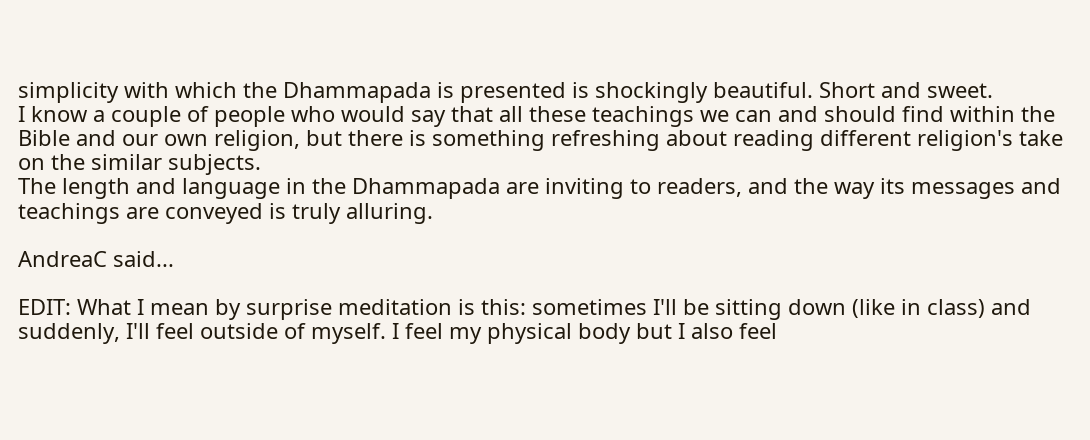simplicity with which the Dhammapada is presented is shockingly beautiful. Short and sweet.
I know a couple of people who would say that all these teachings we can and should find within the Bible and our own religion, but there is something refreshing about reading different religion's take on the similar subjects.
The length and language in the Dhammapada are inviting to readers, and the way its messages and teachings are conveyed is truly alluring.

AndreaC said...

EDIT: What I mean by surprise meditation is this: sometimes I'll be sitting down (like in class) and suddenly, I'll feel outside of myself. I feel my physical body but I also feel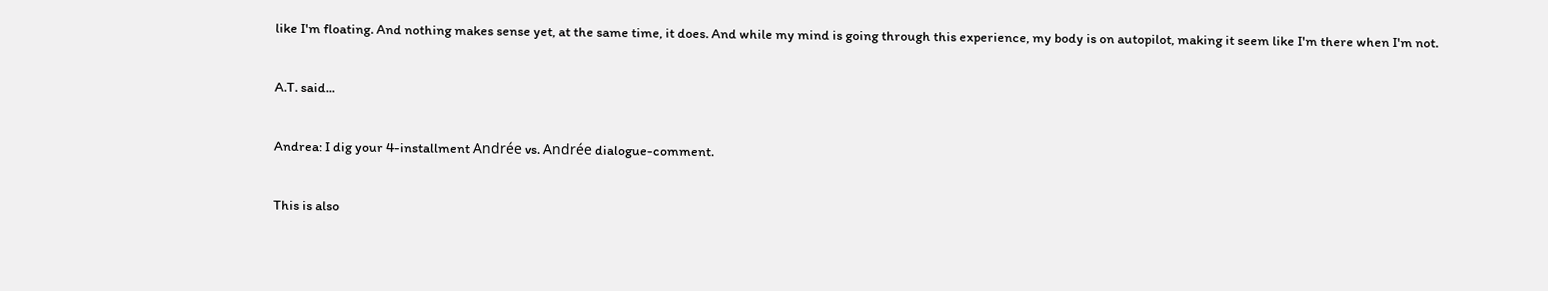like I'm floating. And nothing makes sense yet, at the same time, it does. And while my mind is going through this experience, my body is on autopilot, making it seem like I'm there when I'm not.

A.T. said...

Andrea: I dig your 4-installment Andrée vs. Andrée dialogue-comment.

This is also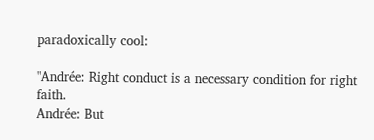paradoxically cool:

"Andrée: Right conduct is a necessary condition for right faith.
Andrée: But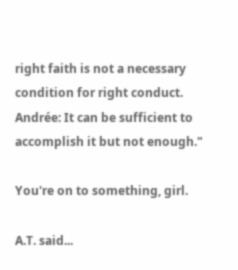right faith is not a necessary condition for right conduct.
Andrée: It can be sufficient to accomplish it but not enough."

You're on to something, girl.

A.T. said...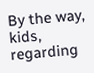By the way, kids, regarding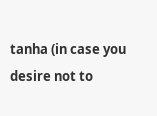tanha (in case you desire not to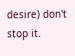desire) don't stop it.